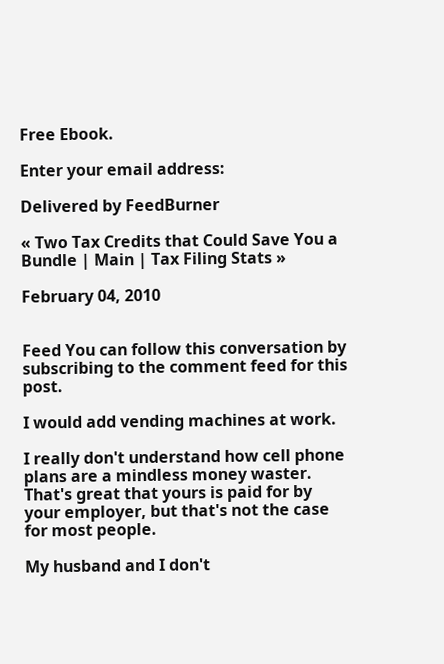Free Ebook.

Enter your email address:

Delivered by FeedBurner

« Two Tax Credits that Could Save You a Bundle | Main | Tax Filing Stats »

February 04, 2010


Feed You can follow this conversation by subscribing to the comment feed for this post.

I would add vending machines at work.

I really don't understand how cell phone plans are a mindless money waster. That's great that yours is paid for by your employer, but that's not the case for most people.

My husband and I don't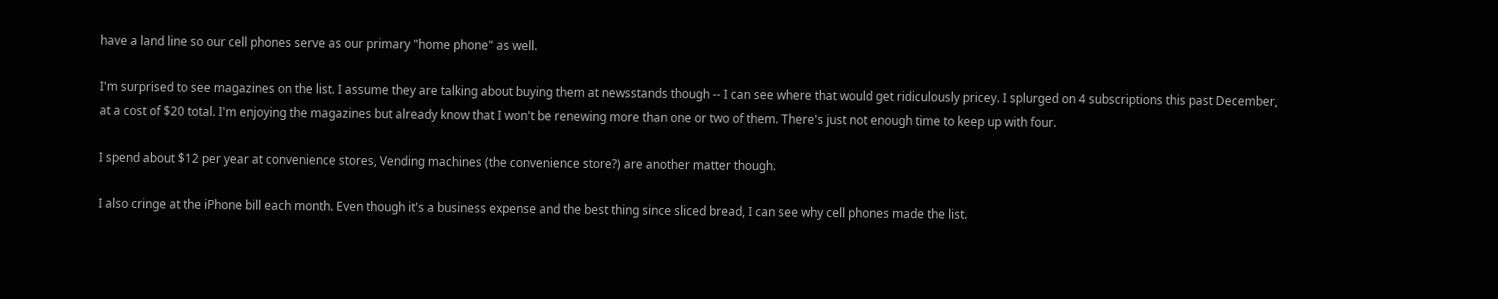have a land line so our cell phones serve as our primary "home phone" as well.

I'm surprised to see magazines on the list. I assume they are talking about buying them at newsstands though -- I can see where that would get ridiculously pricey. I splurged on 4 subscriptions this past December, at a cost of $20 total. I'm enjoying the magazines but already know that I won't be renewing more than one or two of them. There's just not enough time to keep up with four.

I spend about $12 per year at convenience stores, Vending machines (the convenience store?) are another matter though.

I also cringe at the iPhone bill each month. Even though it's a business expense and the best thing since sliced bread, I can see why cell phones made the list.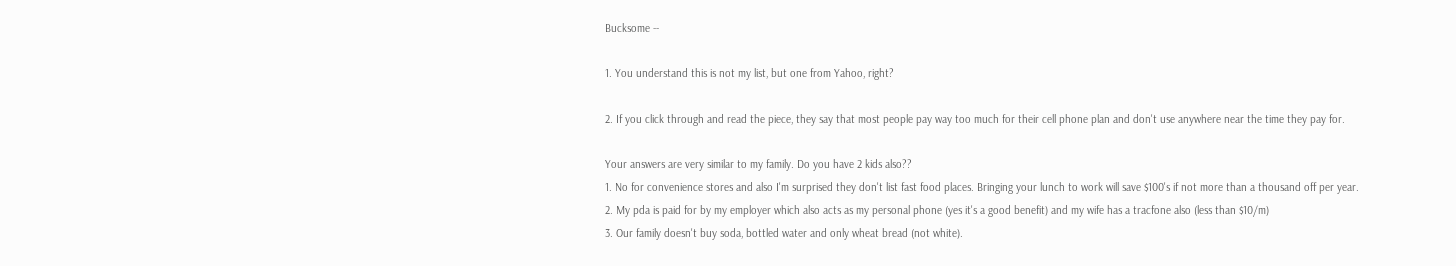Bucksome --

1. You understand this is not my list, but one from Yahoo, right?

2. If you click through and read the piece, they say that most people pay way too much for their cell phone plan and don't use anywhere near the time they pay for.

Your answers are very similar to my family. Do you have 2 kids also??
1. No for convenience stores and also I'm surprised they don't list fast food places. Bringing your lunch to work will save $100's if not more than a thousand off per year.
2. My pda is paid for by my employer which also acts as my personal phone (yes it's a good benefit) and my wife has a tracfone also (less than $10/m)
3. Our family doesn't buy soda, bottled water and only wheat bread (not white).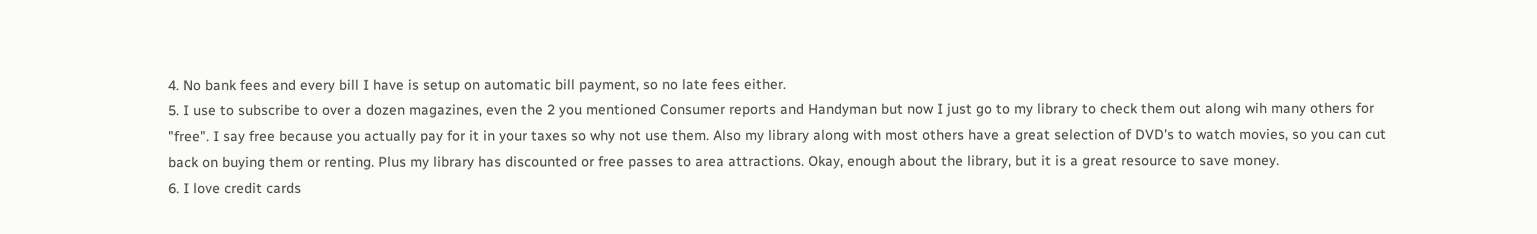4. No bank fees and every bill I have is setup on automatic bill payment, so no late fees either.
5. I use to subscribe to over a dozen magazines, even the 2 you mentioned Consumer reports and Handyman but now I just go to my library to check them out along wih many others for "free". I say free because you actually pay for it in your taxes so why not use them. Also my library along with most others have a great selection of DVD's to watch movies, so you can cut back on buying them or renting. Plus my library has discounted or free passes to area attractions. Okay, enough about the library, but it is a great resource to save money.
6. I love credit cards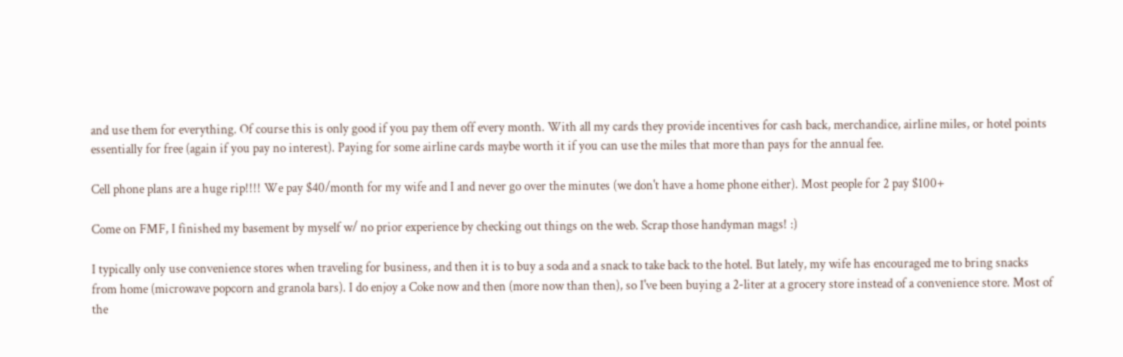and use them for everything. Of course this is only good if you pay them off every month. With all my cards they provide incentives for cash back, merchandice, airline miles, or hotel points essentially for free (again if you pay no interest). Paying for some airline cards maybe worth it if you can use the miles that more than pays for the annual fee.

Cell phone plans are a huge rip!!!! We pay $40/month for my wife and I and never go over the minutes (we don't have a home phone either). Most people for 2 pay $100+

Come on FMF, I finished my basement by myself w/ no prior experience by checking out things on the web. Scrap those handyman mags! :)

I typically only use convenience stores when traveling for business, and then it is to buy a soda and a snack to take back to the hotel. But lately, my wife has encouraged me to bring snacks from home (microwave popcorn and granola bars). I do enjoy a Coke now and then (more now than then), so I've been buying a 2-liter at a grocery store instead of a convenience store. Most of the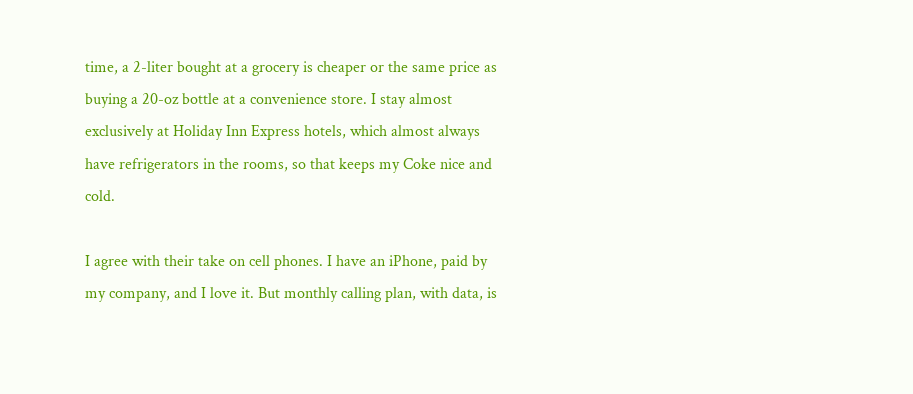time, a 2-liter bought at a grocery is cheaper or the same price as buying a 20-oz bottle at a convenience store. I stay almost exclusively at Holiday Inn Express hotels, which almost always have refrigerators in the rooms, so that keeps my Coke nice and cold.

I agree with their take on cell phones. I have an iPhone, paid by my company, and I love it. But monthly calling plan, with data, is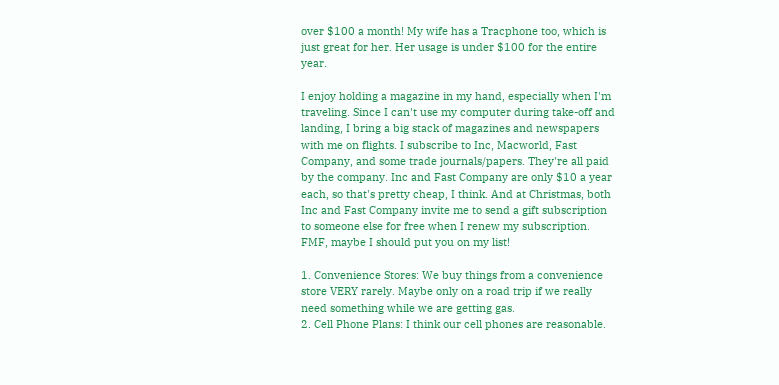over $100 a month! My wife has a Tracphone too, which is just great for her. Her usage is under $100 for the entire year.

I enjoy holding a magazine in my hand, especially when I'm traveling. Since I can't use my computer during take-off and landing, I bring a big stack of magazines and newspapers with me on flights. I subscribe to Inc, Macworld, Fast Company, and some trade journals/papers. They're all paid by the company. Inc and Fast Company are only $10 a year each, so that's pretty cheap, I think. And at Christmas, both Inc and Fast Company invite me to send a gift subscription to someone else for free when I renew my subscription. FMF, maybe I should put you on my list!

1. Convenience Stores: We buy things from a convenience store VERY rarely. Maybe only on a road trip if we really need something while we are getting gas.
2. Cell Phone Plans: I think our cell phones are reasonable.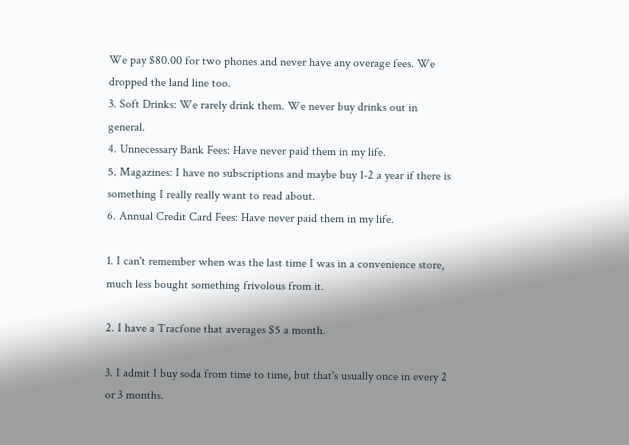We pay $80.00 for two phones and never have any overage fees. We dropped the land line too.
3. Soft Drinks: We rarely drink them. We never buy drinks out in general.
4. Unnecessary Bank Fees: Have never paid them in my life.
5. Magazines: I have no subscriptions and maybe buy 1-2 a year if there is something I really really want to read about.
6. Annual Credit Card Fees: Have never paid them in my life.

1. I can't remember when was the last time I was in a convenience store, much less bought something frivolous from it.

2. I have a Tracfone that averages $5 a month.

3. I admit I buy soda from time to time, but that's usually once in every 2 or 3 months.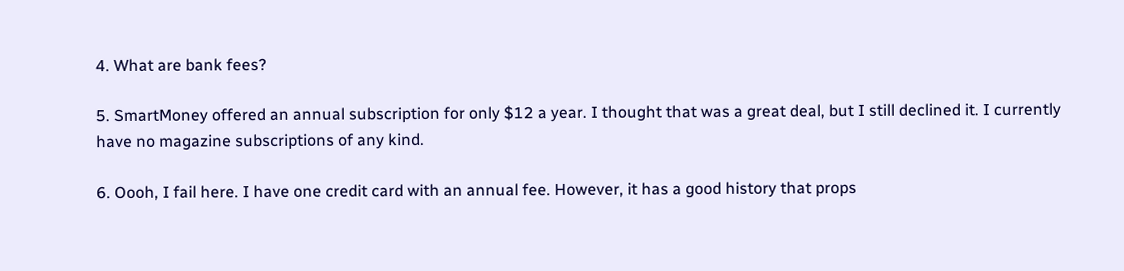4. What are bank fees?

5. SmartMoney offered an annual subscription for only $12 a year. I thought that was a great deal, but I still declined it. I currently have no magazine subscriptions of any kind.

6. Oooh, I fail here. I have one credit card with an annual fee. However, it has a good history that props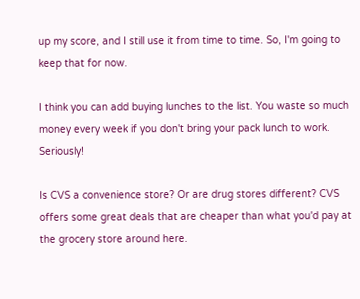up my score, and I still use it from time to time. So, I'm going to keep that for now.

I think you can add buying lunches to the list. You waste so much money every week if you don't bring your pack lunch to work. Seriously!

Is CVS a convenience store? Or are drug stores different? CVS offers some great deals that are cheaper than what you'd pay at the grocery store around here.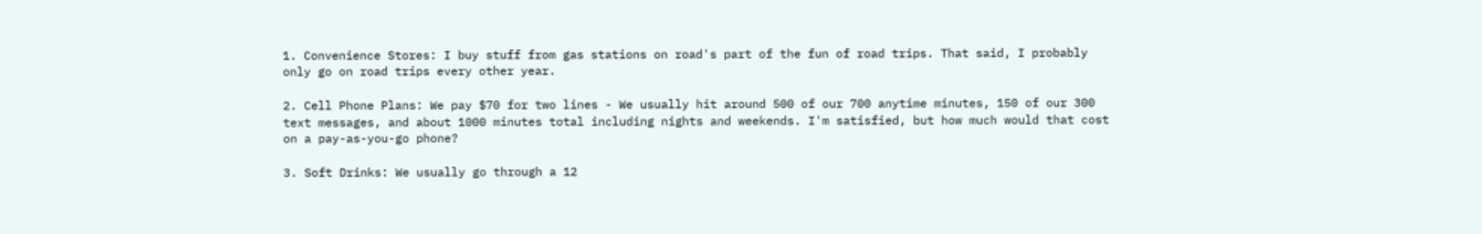1. Convenience Stores: I buy stuff from gas stations on road's part of the fun of road trips. That said, I probably only go on road trips every other year.

2. Cell Phone Plans: We pay $70 for two lines - We usually hit around 500 of our 700 anytime minutes, 150 of our 300 text messages, and about 1000 minutes total including nights and weekends. I'm satisfied, but how much would that cost on a pay-as-you-go phone?

3. Soft Drinks: We usually go through a 12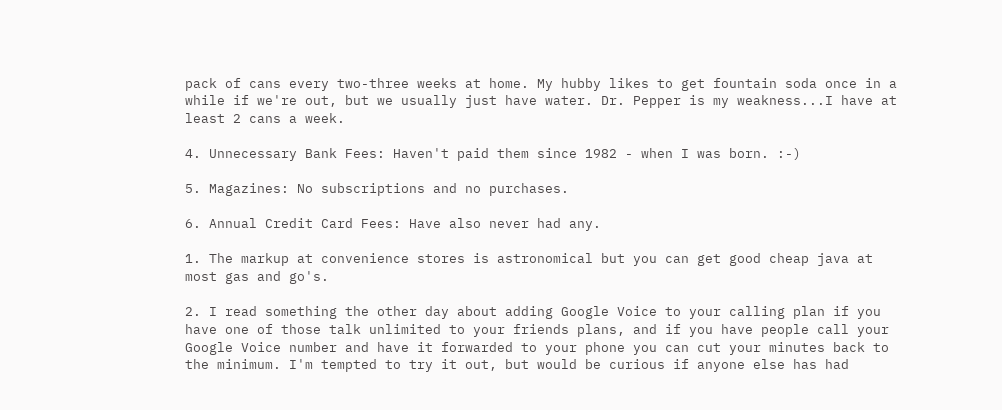pack of cans every two-three weeks at home. My hubby likes to get fountain soda once in a while if we're out, but we usually just have water. Dr. Pepper is my weakness...I have at least 2 cans a week.

4. Unnecessary Bank Fees: Haven't paid them since 1982 - when I was born. :-)

5. Magazines: No subscriptions and no purchases.

6. Annual Credit Card Fees: Have also never had any.

1. The markup at convenience stores is astronomical but you can get good cheap java at most gas and go's.

2. I read something the other day about adding Google Voice to your calling plan if you have one of those talk unlimited to your friends plans, and if you have people call your Google Voice number and have it forwarded to your phone you can cut your minutes back to the minimum. I'm tempted to try it out, but would be curious if anyone else has had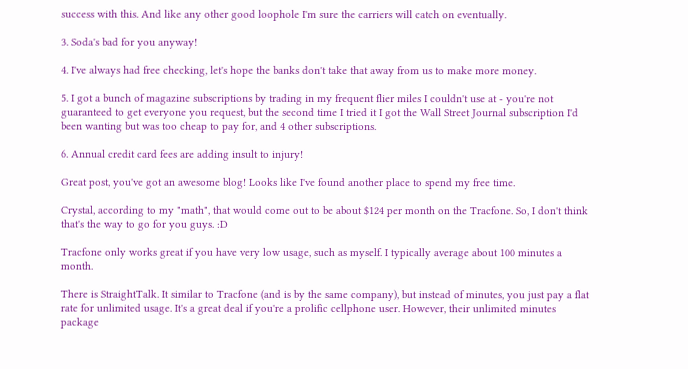success with this. And like any other good loophole I'm sure the carriers will catch on eventually.

3. Soda's bad for you anyway!

4. I've always had free checking, let's hope the banks don't take that away from us to make more money.

5. I got a bunch of magazine subscriptions by trading in my frequent flier miles I couldn't use at - you're not guaranteed to get everyone you request, but the second time I tried it I got the Wall Street Journal subscription I'd been wanting but was too cheap to pay for, and 4 other subscriptions.

6. Annual credit card fees are adding insult to injury!

Great post, you've got an awesome blog! Looks like I've found another place to spend my free time.

Crystal, according to my "math", that would come out to be about $124 per month on the Tracfone. So, I don't think that's the way to go for you guys. :D

Tracfone only works great if you have very low usage, such as myself. I typically average about 100 minutes a month.

There is StraightTalk. It similar to Tracfone (and is by the same company), but instead of minutes, you just pay a flat rate for unlimited usage. It's a great deal if you're a prolific cellphone user. However, their unlimited minutes package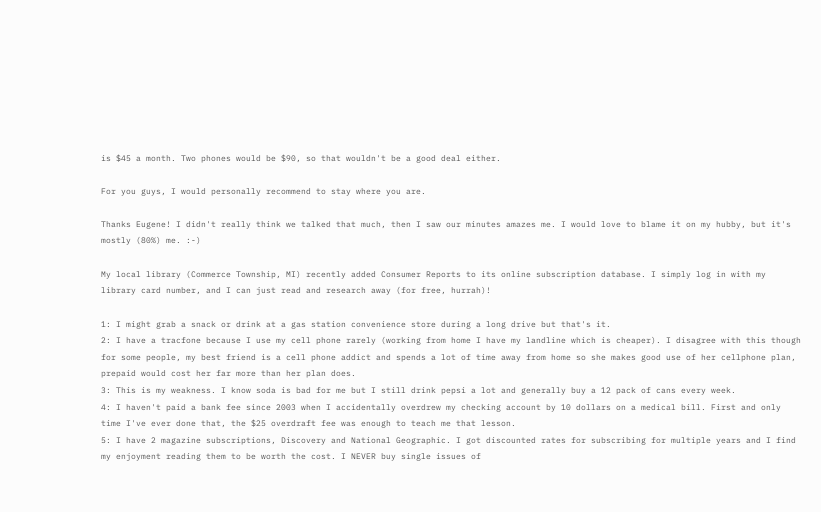is $45 a month. Two phones would be $90, so that wouldn't be a good deal either.

For you guys, I would personally recommend to stay where you are.

Thanks Eugene! I didn't really think we talked that much, then I saw our minutes amazes me. I would love to blame it on my hubby, but it's mostly (80%) me. :-)

My local library (Commerce Township, MI) recently added Consumer Reports to its online subscription database. I simply log in with my library card number, and I can just read and research away (for free, hurrah)!

1: I might grab a snack or drink at a gas station convenience store during a long drive but that's it.
2: I have a tracfone because I use my cell phone rarely (working from home I have my landline which is cheaper). I disagree with this though for some people, my best friend is a cell phone addict and spends a lot of time away from home so she makes good use of her cellphone plan, prepaid would cost her far more than her plan does.
3: This is my weakness. I know soda is bad for me but I still drink pepsi a lot and generally buy a 12 pack of cans every week.
4: I haven't paid a bank fee since 2003 when I accidentally overdrew my checking account by 10 dollars on a medical bill. First and only time I've ever done that, the $25 overdraft fee was enough to teach me that lesson.
5: I have 2 magazine subscriptions, Discovery and National Geographic. I got discounted rates for subscribing for multiple years and I find my enjoyment reading them to be worth the cost. I NEVER buy single issues of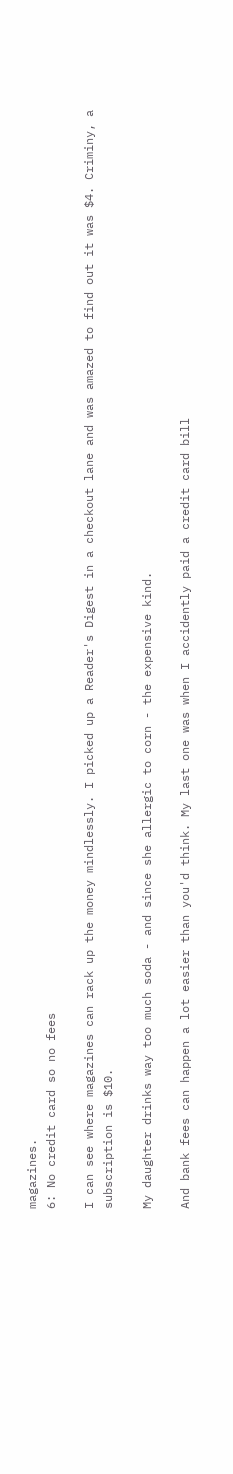magazines.
6: No credit card so no fees

I can see where magazines can rack up the money mindlessly. I picked up a Reader's Digest in a checkout lane and was amazed to find out it was $4. Criminy, a subscription is $10.

My daughter drinks way too much soda - and since she allergic to corn - the expensive kind.

And bank fees can happen a lot easier than you'd think. My last one was when I accidently paid a credit card bill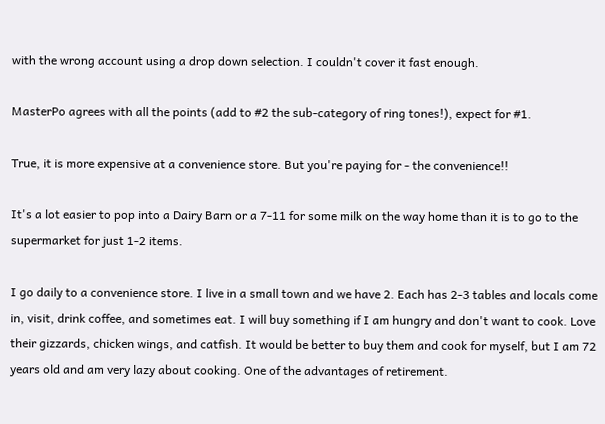with the wrong account using a drop down selection. I couldn't cover it fast enough.

MasterPo agrees with all the points (add to #2 the sub-category of ring tones!), expect for #1.

True, it is more expensive at a convenience store. But you're paying for - the convenience!!

It's a lot easier to pop into a Dairy Barn or a 7-11 for some milk on the way home than it is to go to the supermarket for just 1-2 items.

I go daily to a convenience store. I live in a small town and we have 2. Each has 2-3 tables and locals come in, visit, drink coffee, and sometimes eat. I will buy something if I am hungry and don't want to cook. Love their gizzards, chicken wings, and catfish. It would be better to buy them and cook for myself, but I am 72 years old and am very lazy about cooking. One of the advantages of retirement.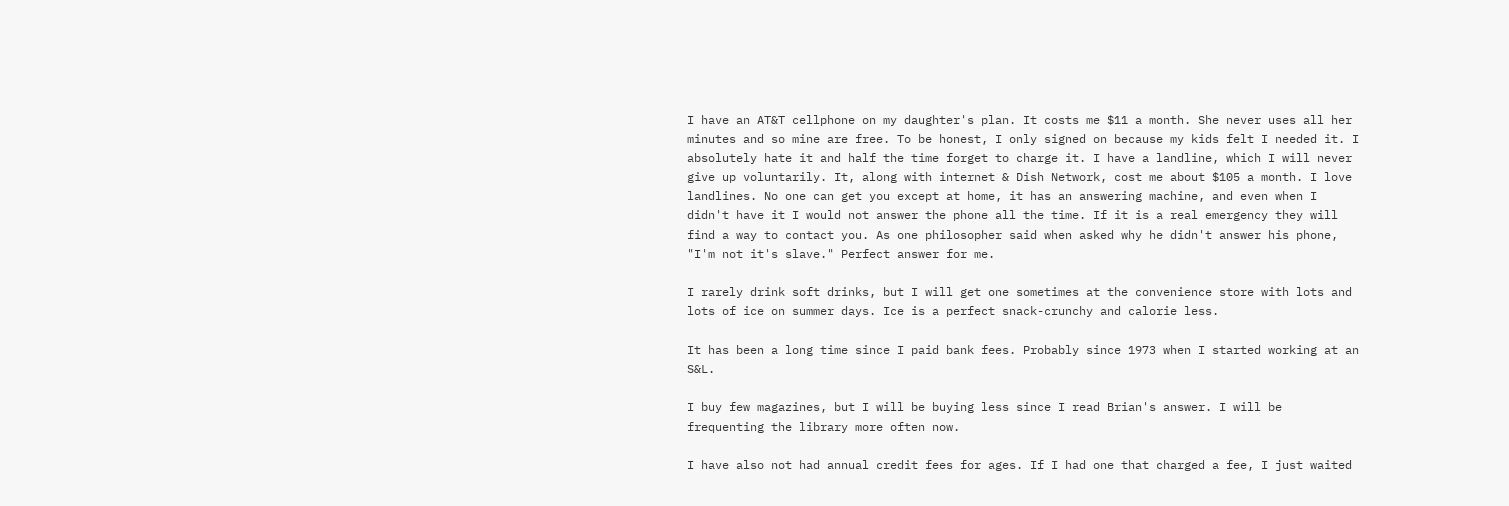I have an AT&T cellphone on my daughter's plan. It costs me $11 a month. She never uses all her minutes and so mine are free. To be honest, I only signed on because my kids felt I needed it. I absolutely hate it and half the time forget to charge it. I have a landline, which I will never give up voluntarily. It, along with internet & Dish Network, cost me about $105 a month. I love landlines. No one can get you except at home, it has an answering machine, and even when I didn't have it I would not answer the phone all the time. If it is a real emergency they will find a way to contact you. As one philosopher said when asked why he didn't answer his phone, "I'm not it's slave." Perfect answer for me.

I rarely drink soft drinks, but I will get one sometimes at the convenience store with lots and lots of ice on summer days. Ice is a perfect snack-crunchy and calorie less.

It has been a long time since I paid bank fees. Probably since 1973 when I started working at an S&L.

I buy few magazines, but I will be buying less since I read Brian's answer. I will be frequenting the library more often now.

I have also not had annual credit fees for ages. If I had one that charged a fee, I just waited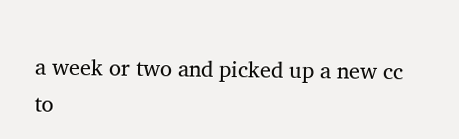a week or two and picked up a new cc to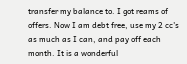transfer my balance to. I got reams of offers. Now I am debt free, use my 2 cc's as much as I can, and pay off each month. It is a wonderful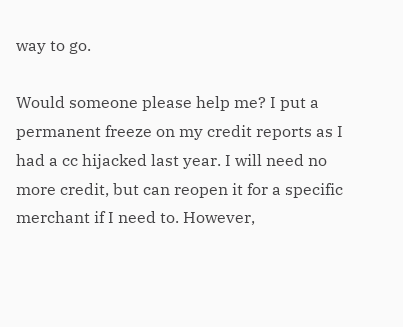way to go.

Would someone please help me? I put a permanent freeze on my credit reports as I had a cc hijacked last year. I will need no more credit, but can reopen it for a specific merchant if I need to. However,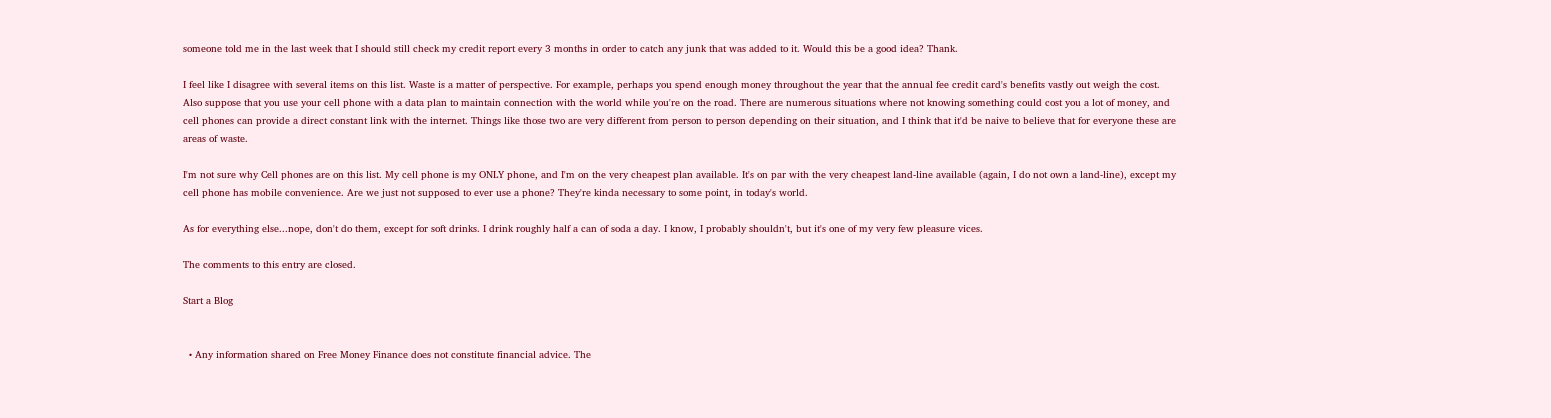someone told me in the last week that I should still check my credit report every 3 months in order to catch any junk that was added to it. Would this be a good idea? Thank.

I feel like I disagree with several items on this list. Waste is a matter of perspective. For example, perhaps you spend enough money throughout the year that the annual fee credit card's benefits vastly out weigh the cost. Also suppose that you use your cell phone with a data plan to maintain connection with the world while you're on the road. There are numerous situations where not knowing something could cost you a lot of money, and cell phones can provide a direct constant link with the internet. Things like those two are very different from person to person depending on their situation, and I think that it'd be naive to believe that for everyone these are areas of waste.

I'm not sure why Cell phones are on this list. My cell phone is my ONLY phone, and I'm on the very cheapest plan available. It's on par with the very cheapest land-line available (again, I do not own a land-line), except my cell phone has mobile convenience. Are we just not supposed to ever use a phone? They're kinda necessary to some point, in today's world.

As for everything else...nope, don't do them, except for soft drinks. I drink roughly half a can of soda a day. I know, I probably shouldn't, but it's one of my very few pleasure vices.

The comments to this entry are closed.

Start a Blog


  • Any information shared on Free Money Finance does not constitute financial advice. The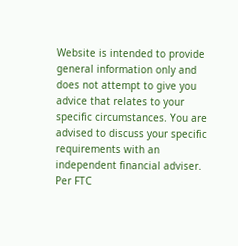Website is intended to provide general information only and does not attempt to give you advice that relates to your specific circumstances. You are advised to discuss your specific requirements with an independent financial adviser. Per FTC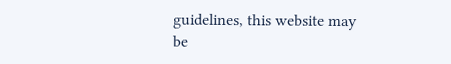guidelines, this website may be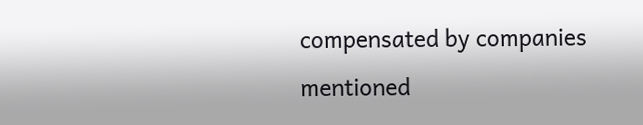compensated by companies mentioned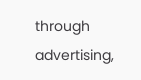through advertising,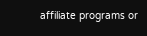affiliate programs or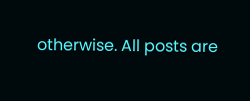otherwise. All posts are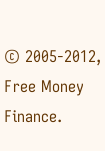© 2005-2012, Free Money Finance.